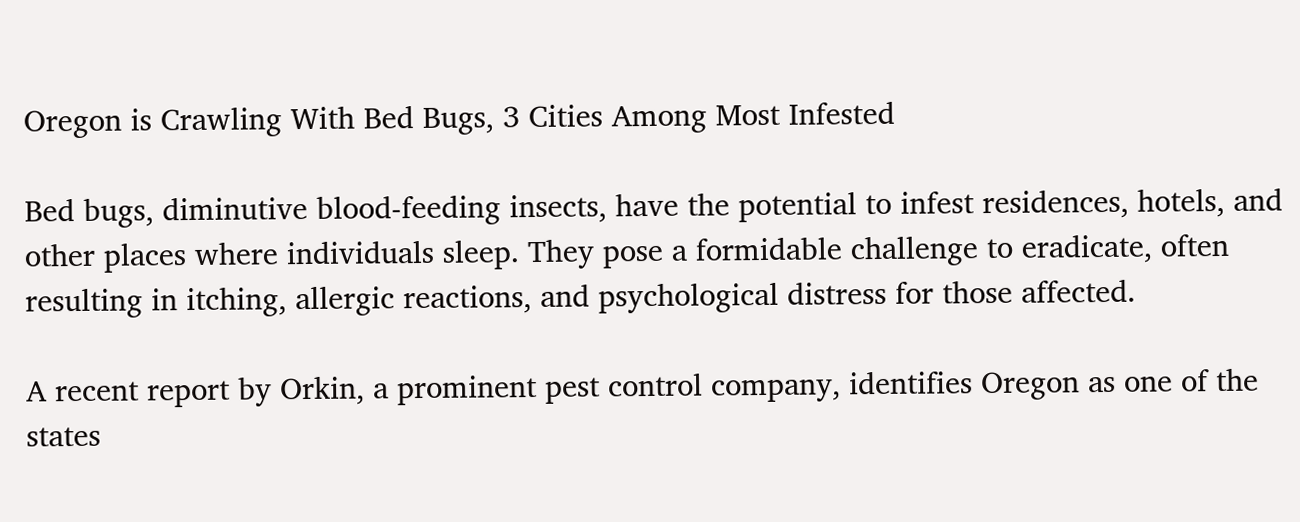Oregon is Crawling With Bed Bugs, 3 Cities Among Most Infested

Bed bugs, diminutive blood-feeding insects, have the potential to infest residences, hotels, and other places where individuals sleep. They pose a formidable challenge to eradicate, often resulting in itching, allergic reactions, and psychological distress for those affected.

A recent report by Orkin, a prominent pest control company, identifies Oregon as one of the states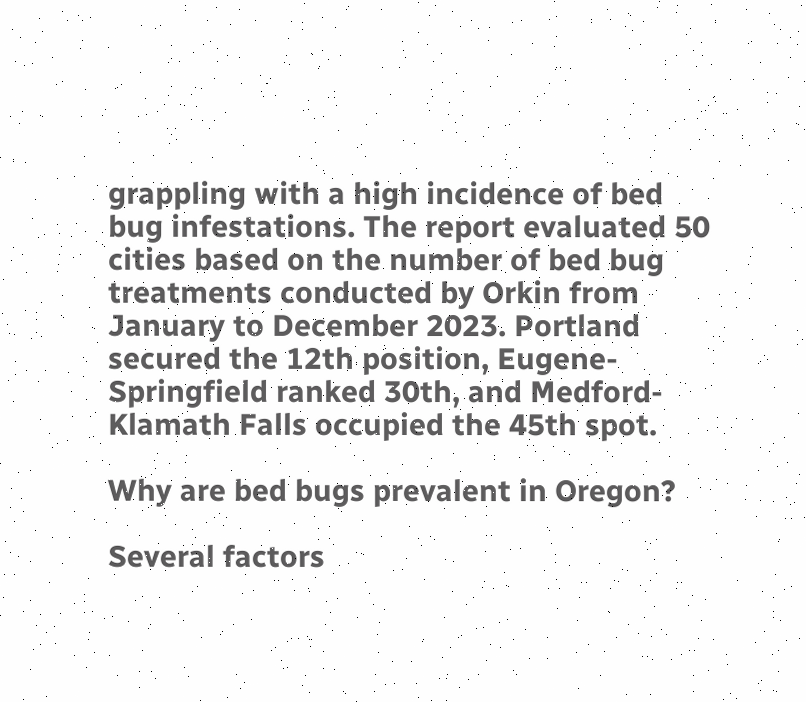grappling with a high incidence of bed bug infestations. The report evaluated 50 cities based on the number of bed bug treatments conducted by Orkin from January to December 2023. Portland secured the 12th position, Eugene-Springfield ranked 30th, and Medford-Klamath Falls occupied the 45th spot.

Why are bed bugs prevalent in Oregon?

Several factors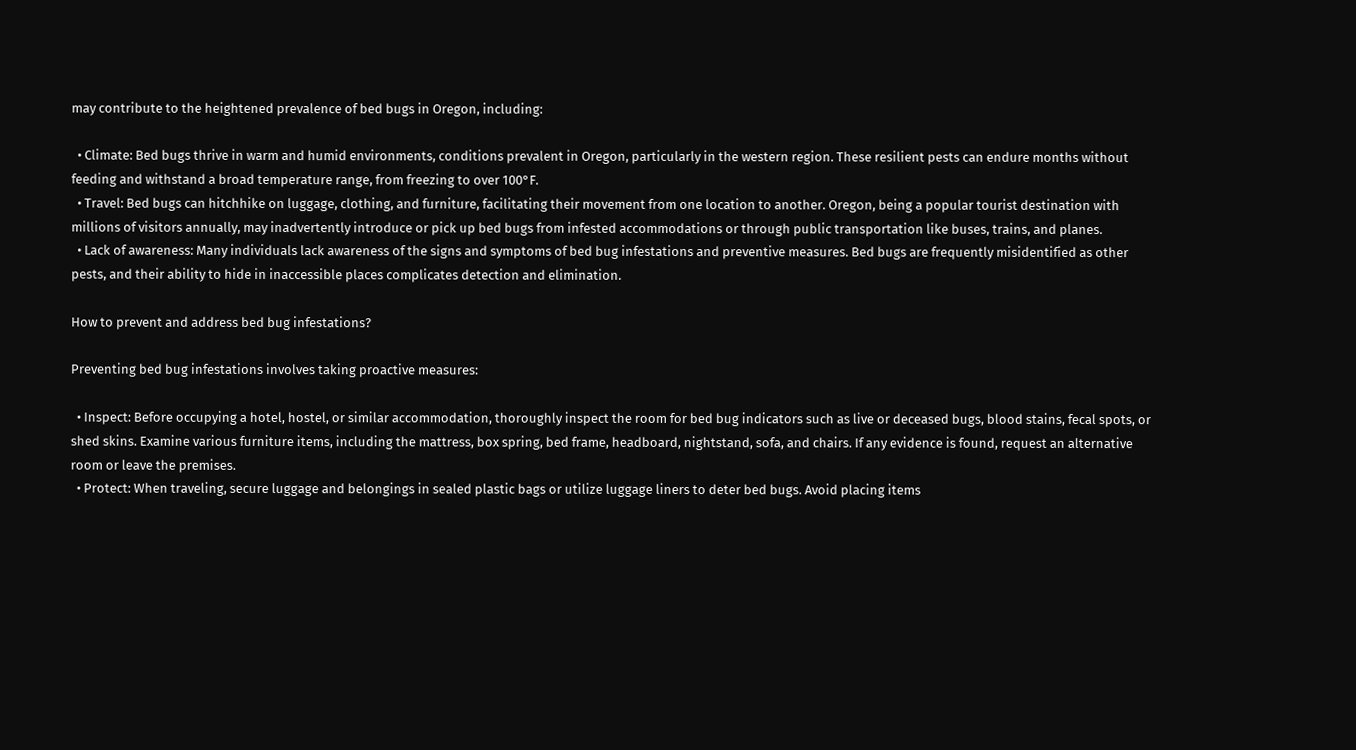may contribute to the heightened prevalence of bed bugs in Oregon, including:

  • Climate: Bed bugs thrive in warm and humid environments, conditions prevalent in Oregon, particularly in the western region. These resilient pests can endure months without feeding and withstand a broad temperature range, from freezing to over 100°F.
  • Travel: Bed bugs can hitchhike on luggage, clothing, and furniture, facilitating their movement from one location to another. Oregon, being a popular tourist destination with millions of visitors annually, may inadvertently introduce or pick up bed bugs from infested accommodations or through public transportation like buses, trains, and planes.
  • Lack of awareness: Many individuals lack awareness of the signs and symptoms of bed bug infestations and preventive measures. Bed bugs are frequently misidentified as other pests, and their ability to hide in inaccessible places complicates detection and elimination.

How to prevent and address bed bug infestations?

Preventing bed bug infestations involves taking proactive measures:

  • Inspect: Before occupying a hotel, hostel, or similar accommodation, thoroughly inspect the room for bed bug indicators such as live or deceased bugs, blood stains, fecal spots, or shed skins. Examine various furniture items, including the mattress, box spring, bed frame, headboard, nightstand, sofa, and chairs. If any evidence is found, request an alternative room or leave the premises.
  • Protect: When traveling, secure luggage and belongings in sealed plastic bags or utilize luggage liners to deter bed bugs. Avoid placing items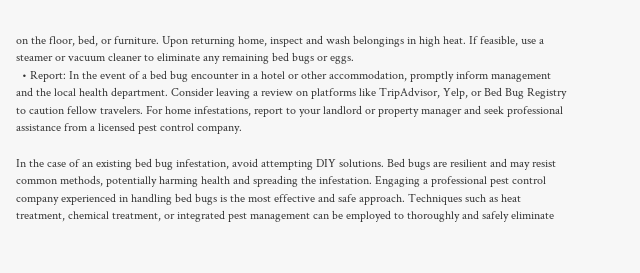on the floor, bed, or furniture. Upon returning home, inspect and wash belongings in high heat. If feasible, use a steamer or vacuum cleaner to eliminate any remaining bed bugs or eggs.
  • Report: In the event of a bed bug encounter in a hotel or other accommodation, promptly inform management and the local health department. Consider leaving a review on platforms like TripAdvisor, Yelp, or Bed Bug Registry to caution fellow travelers. For home infestations, report to your landlord or property manager and seek professional assistance from a licensed pest control company.

In the case of an existing bed bug infestation, avoid attempting DIY solutions. Bed bugs are resilient and may resist common methods, potentially harming health and spreading the infestation. Engaging a professional pest control company experienced in handling bed bugs is the most effective and safe approach. Techniques such as heat treatment, chemical treatment, or integrated pest management can be employed to thoroughly and safely eliminate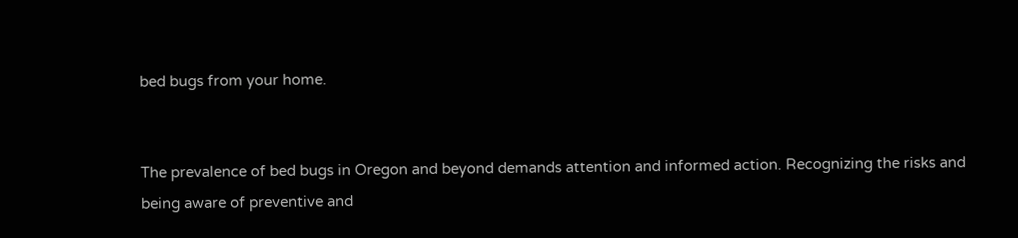bed bugs from your home.


The prevalence of bed bugs in Oregon and beyond demands attention and informed action. Recognizing the risks and being aware of preventive and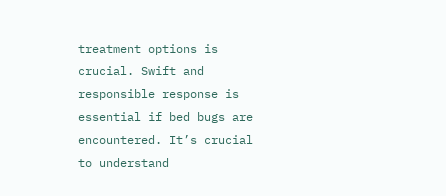treatment options is crucial. Swift and responsible response is essential if bed bugs are encountered. It’s crucial to understand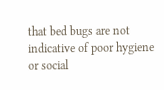that bed bugs are not indicative of poor hygiene or social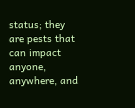status; they are pests that can impact anyone, anywhere, and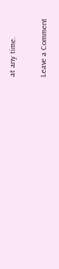at any time.

Leave a Comment